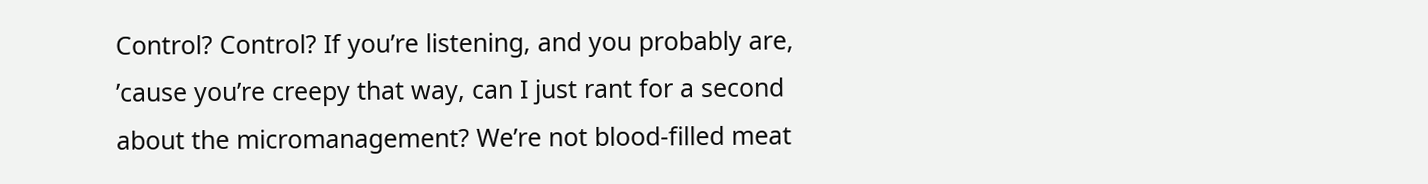Control? Control? If you’re listening, and you probably are, ’cause you’re creepy that way, can I just rant for a second about the micromanagement? We’re not blood-filled meat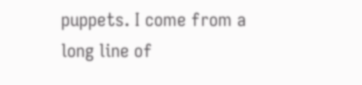puppets. I come from a long line of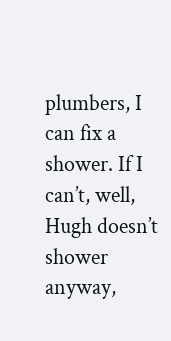plumbers, I can fix a shower. If I can’t, well, Hugh doesn’t shower anyway,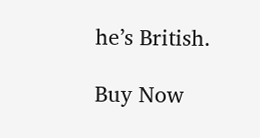he’s British.

Buy Now